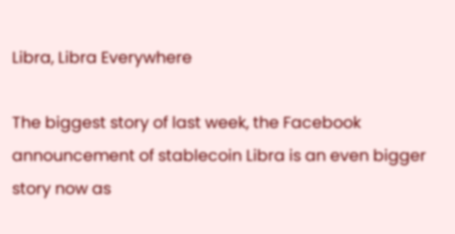Libra, Libra Everywhere

The biggest story of last week, the Facebook announcement of stablecoin Libra is an even bigger story now as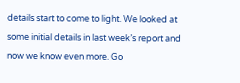details start to come to light. We looked at some initial details in last week’s report and now we know even more. Go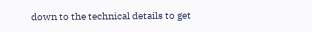down to the technical details to get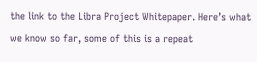the link to the Libra Project Whitepaper. Here’s what we know so far, some of this is a repeat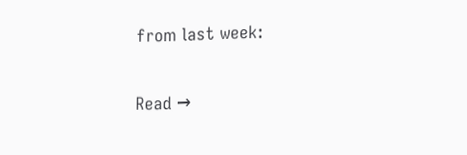from last week:

Read →